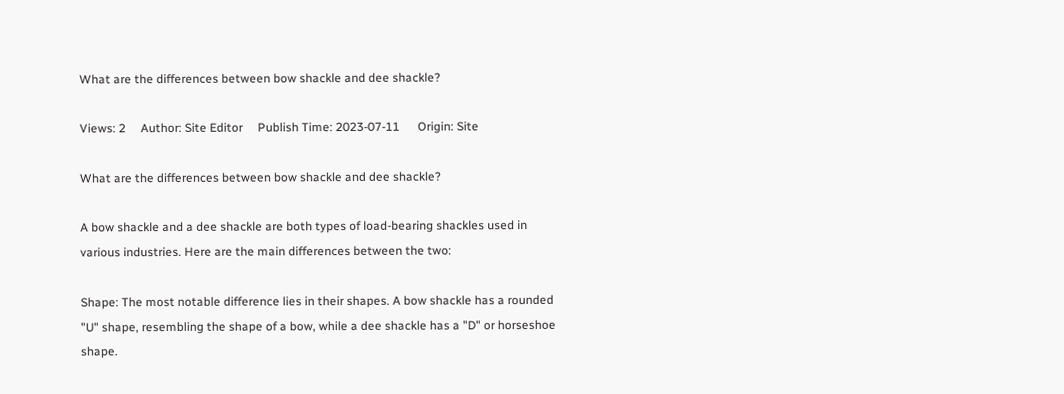What are the differences between bow shackle and dee shackle?

Views: 2     Author: Site Editor     Publish Time: 2023-07-11      Origin: Site

What are the differences between bow shackle and dee shackle?

A bow shackle and a dee shackle are both types of load-bearing shackles used in various industries. Here are the main differences between the two:

Shape: The most notable difference lies in their shapes. A bow shackle has a rounded "U" shape, resembling the shape of a bow, while a dee shackle has a "D" or horseshoe shape.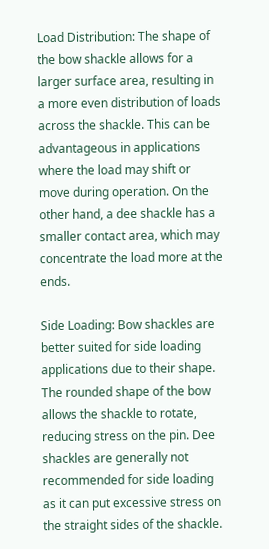Load Distribution: The shape of the bow shackle allows for a larger surface area, resulting in a more even distribution of loads across the shackle. This can be advantageous in applications where the load may shift or move during operation. On the other hand, a dee shackle has a smaller contact area, which may concentrate the load more at the ends.

Side Loading: Bow shackles are better suited for side loading applications due to their shape. The rounded shape of the bow allows the shackle to rotate, reducing stress on the pin. Dee shackles are generally not recommended for side loading as it can put excessive stress on the straight sides of the shackle.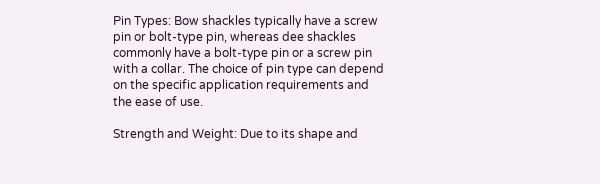Pin Types: Bow shackles typically have a screw pin or bolt-type pin, whereas dee shackles commonly have a bolt-type pin or a screw pin with a collar. The choice of pin type can depend on the specific application requirements and the ease of use.

Strength and Weight: Due to its shape and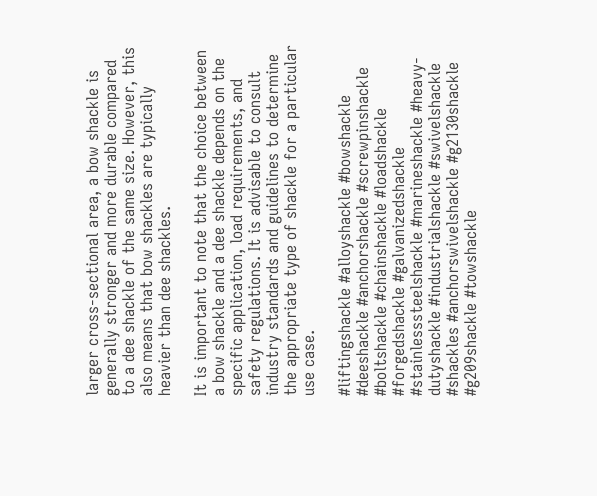larger cross-sectional area, a bow shackle is generally stronger and more durable compared to a dee shackle of the same size. However, this also means that bow shackles are typically heavier than dee shackles.

It is important to note that the choice between a bow shackle and a dee shackle depends on the specific application, load requirements, and safety regulations. It is advisable to consult industry standards and guidelines to determine the appropriate type of shackle for a particular use case.

#liftingshackle #alloyshackle #bowshackle #deeshackle #anchorshackle #screwpinshackle #boltshackle #chainshackle #loadshackle #forgedshackle #galvanizedshackle #stainlesssteelshackle #marineshackle #heavy-dutyshackle #industrialshackle #swivelshackle #shackles #anchorswivelshackle #g2130shackle #g209shackle #towshackle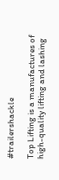#trailershackle

Top Lifting is a manufactures of high-quality lifting and lashing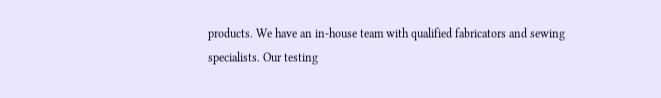products. We have an in-house team with qualified fabricators and sewing
specialists. Our testing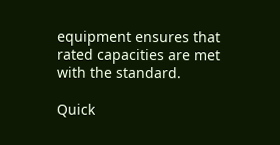equipment ensures that rated capacities are met with the standard.

Quick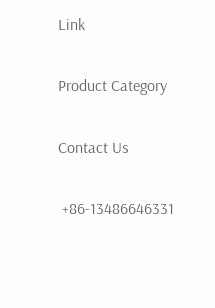Link

Product Category

Contact Us

 +86-13486646331